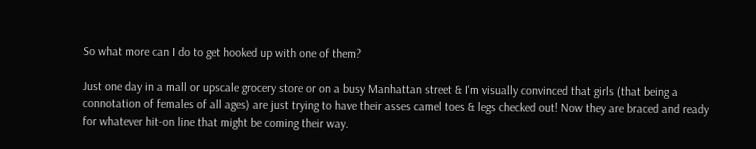So what more can I do to get hooked up with one of them?

Just one day in a mall or upscale grocery store or on a busy Manhattan street & I'm visually convinced that girls (that being a connotation of females of all ages) are just trying to have their asses camel toes & legs checked out! Now they are braced and ready for whatever hit-on line that might be coming their way.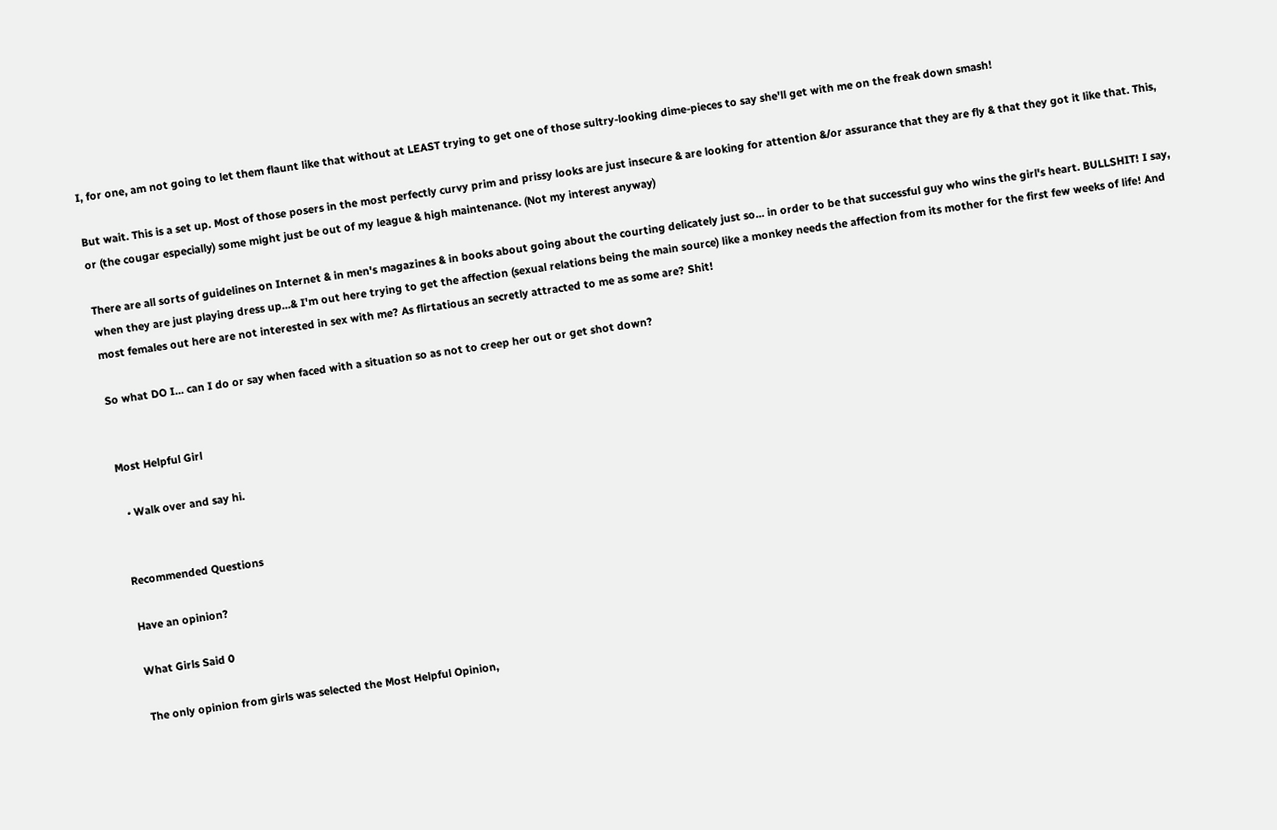I, for one, am not going to let them flaunt like that without at LEAST trying to get one of those sultry-looking dime-pieces to say she'll get with me on the freak down smash!

But wait. This is a set up. Most of those posers in the most perfectly curvy prim and prissy looks are just insecure & are looking for attention &/or assurance that they are fly & that they got it like that. This, or (the cougar especially) some might just be out of my league & high maintenance. (Not my interest anyway)

There are all sorts of guidelines on Internet & in men's magazines & in books about going about the courting delicately just so... in order to be that successful guy who wins the girl's heart. BULLSHIT! I say, when they are just playing dress up...& I'm out here trying to get the affection (sexual relations being the main source) like a monkey needs the affection from its mother for the first few weeks of life! And most females out here are not interested in sex with me? As flirtatious an secretly attracted to me as some are? Shit!

So what DO I... can I do or say when faced with a situation so as not to creep her out or get shot down?


Most Helpful Girl

  • Walk over and say hi.


Recommended Questions

Have an opinion?

What Girls Said 0

The only opinion from girls was selected the Most Helpful Opinion,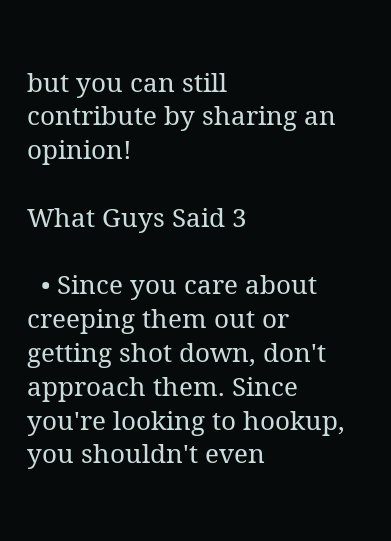but you can still contribute by sharing an opinion!

What Guys Said 3

  • Since you care about creeping them out or getting shot down, don't approach them. Since you're looking to hookup, you shouldn't even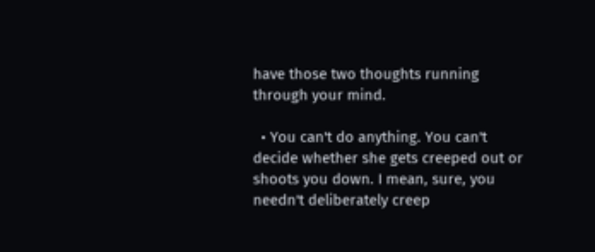have those two thoughts running through your mind.

  • You can't do anything. You can't decide whether she gets creeped out or shoots you down. I mean, sure, you needn't deliberately creep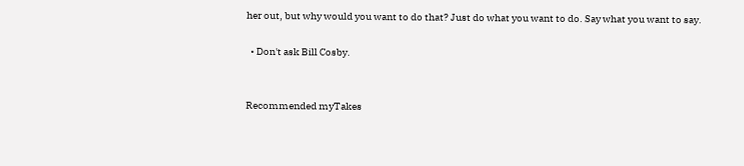her out, but why would you want to do that? Just do what you want to do. Say what you want to say.

  • Don't ask Bill Cosby.


Recommended myTakes